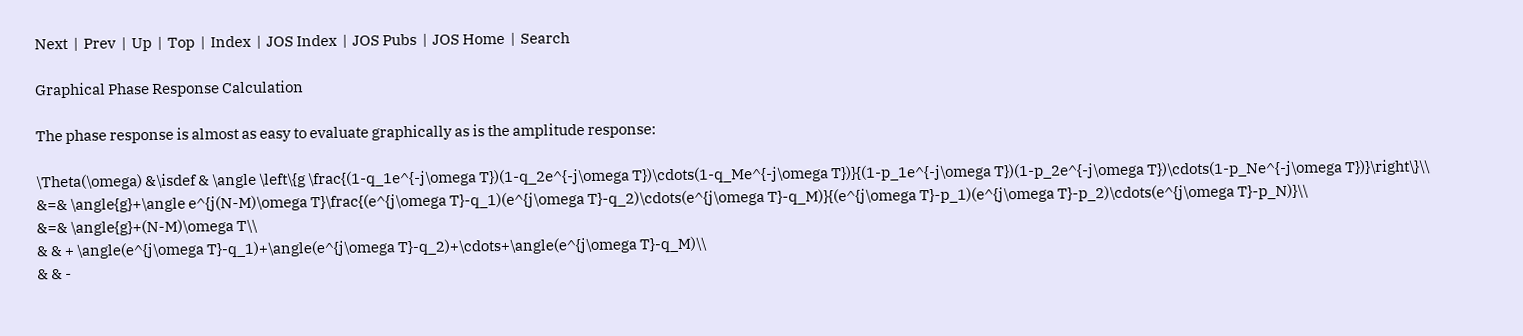Next  |  Prev  |  Up  |  Top  |  Index  |  JOS Index  |  JOS Pubs  |  JOS Home  |  Search

Graphical Phase Response Calculation

The phase response is almost as easy to evaluate graphically as is the amplitude response:

\Theta(\omega) &\isdef & \angle \left\{g \frac{(1-q_1e^{-j\omega T})(1-q_2e^{-j\omega T})\cdots(1-q_Me^{-j\omega T})}{(1-p_1e^{-j\omega T})(1-p_2e^{-j\omega T})\cdots(1-p_Ne^{-j\omega T})}\right\}\\
&=& \angle{g}+\angle e^{j(N-M)\omega T}\frac{(e^{j\omega T}-q_1)(e^{j\omega T}-q_2)\cdots(e^{j\omega T}-q_M)}{(e^{j\omega T}-p_1)(e^{j\omega T}-p_2)\cdots(e^{j\omega T}-p_N)}\\
&=& \angle{g}+(N-M)\omega T\\
& & + \angle(e^{j\omega T}-q_1)+\angle(e^{j\omega T}-q_2)+\cdots+\angle(e^{j\omega T}-q_M)\\
& & -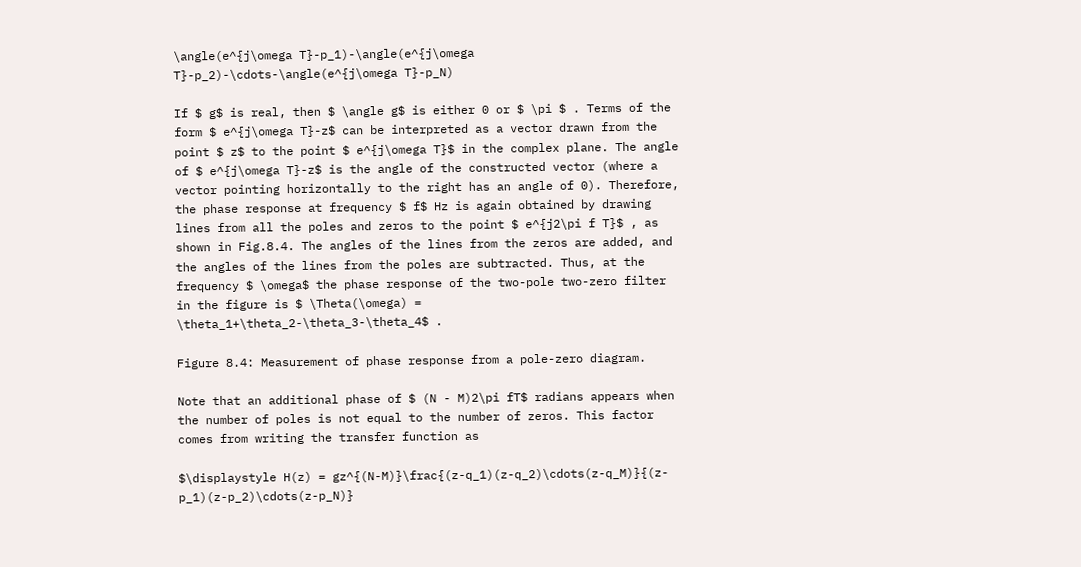\angle(e^{j\omega T}-p_1)-\angle(e^{j\omega T}-p_2)-\cdots-\angle(e^{j\omega T}-p_N)

If $ g$ is real, then $ \angle g$ is either 0 or $ \pi $ . Terms of the form $ e^{j\omega T}-z$ can be interpreted as a vector drawn from the point $ z$ to the point $ e^{j\omega T}$ in the complex plane. The angle of $ e^{j\omega T}-z$ is the angle of the constructed vector (where a vector pointing horizontally to the right has an angle of 0). Therefore, the phase response at frequency $ f$ Hz is again obtained by drawing lines from all the poles and zeros to the point $ e^{j2\pi f T}$ , as shown in Fig.8.4. The angles of the lines from the zeros are added, and the angles of the lines from the poles are subtracted. Thus, at the frequency $ \omega$ the phase response of the two-pole two-zero filter in the figure is $ \Theta(\omega) =
\theta_1+\theta_2-\theta_3-\theta_4$ .

Figure 8.4: Measurement of phase response from a pole-zero diagram.

Note that an additional phase of $ (N - M)2\pi fT$ radians appears when the number of poles is not equal to the number of zeros. This factor comes from writing the transfer function as

$\displaystyle H(z) = gz^{(N-M)}\frac{(z-q_1)(z-q_2)\cdots(z-q_M)}{(z-p_1)(z-p_2)\cdots(z-p_N)}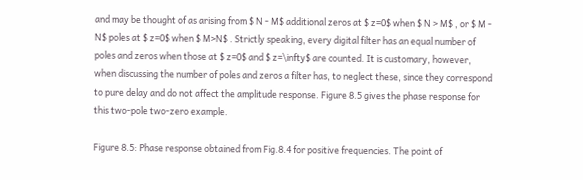and may be thought of as arising from $ N - M$ additional zeros at $ z=0$ when $ N > M$ , or $ M - N$ poles at $ z=0$ when $ M>N$ . Strictly speaking, every digital filter has an equal number of poles and zeros when those at $ z=0$ and $ z=\infty$ are counted. It is customary, however, when discussing the number of poles and zeros a filter has, to neglect these, since they correspond to pure delay and do not affect the amplitude response. Figure 8.5 gives the phase response for this two-pole two-zero example.

Figure 8.5: Phase response obtained from Fig.8.4 for positive frequencies. The point of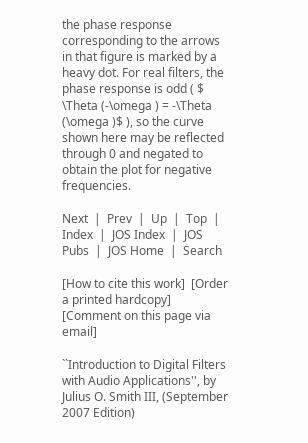the phase response corresponding to the arrows in that figure is marked by a heavy dot. For real filters, the phase response is odd ( $ \Theta (-\omega ) = -\Theta (\omega )$ ), so the curve shown here may be reflected through 0 and negated to obtain the plot for negative frequencies.

Next  |  Prev  |  Up  |  Top  |  Index  |  JOS Index  |  JOS Pubs  |  JOS Home  |  Search

[How to cite this work]  [Order a printed hardcopy]  [Comment on this page via email]

``Introduction to Digital Filters with Audio Applications'', by Julius O. Smith III, (September 2007 Edition)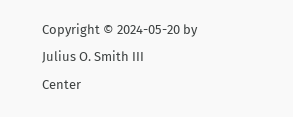Copyright © 2024-05-20 by Julius O. Smith III
Center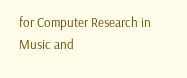for Computer Research in Music and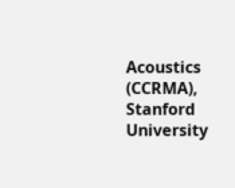Acoustics (CCRMA),   Stanford University